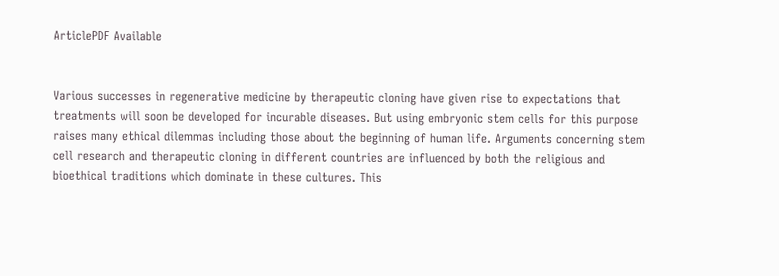ArticlePDF Available


Various successes in regenerative medicine by therapeutic cloning have given rise to expectations that treatments will soon be developed for incurable diseases. But using embryonic stem cells for this purpose raises many ethical dilemmas including those about the beginning of human life. Arguments concerning stem cell research and therapeutic cloning in different countries are influenced by both the religious and bioethical traditions which dominate in these cultures. This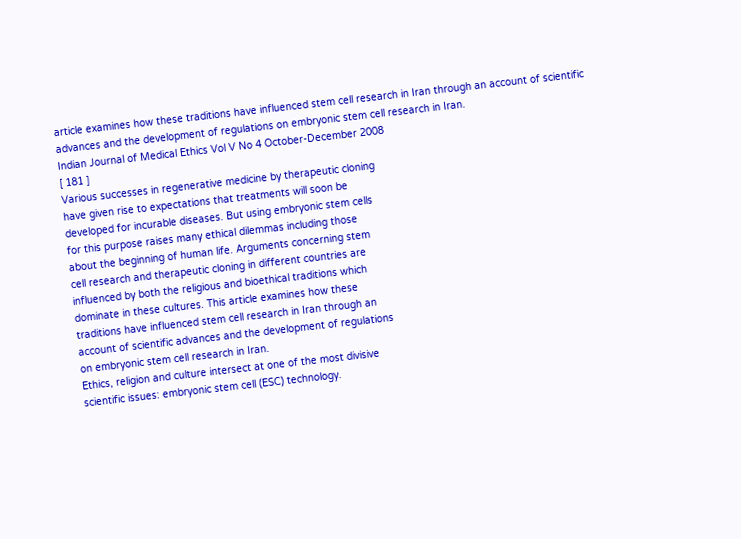article examines how these traditions have influenced stem cell research in Iran through an account of scientific advances and the development of regulations on embryonic stem cell research in Iran.
Indian Journal of Medical Ethics Vol V No 4 October-December 2008
[ 181 ]
Various successes in regenerative medicine by therapeutic cloning
have given rise to expectations that treatments will soon be
developed for incurable diseases. But using embryonic stem cells
for this purpose raises many ethical dilemmas including those
about the beginning of human life. Arguments concerning stem
cell research and therapeutic cloning in different countries are
influenced by both the religious and bioethical traditions which
dominate in these cultures. This article examines how these
traditions have influenced stem cell research in Iran through an
account of scientific advances and the development of regulations
on embryonic stem cell research in Iran.
Ethics, religion and culture intersect at one of the most divisive
scientific issues: embryonic stem cell (ESC) technology.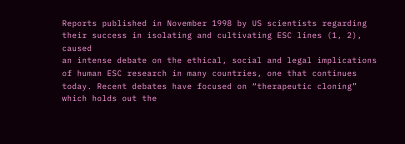Reports published in November 1998 by US scientists regarding
their success in isolating and cultivating ESC lines (1, 2), caused
an intense debate on the ethical, social and legal implications
of human ESC research in many countries, one that continues
today. Recent debates have focused on “therapeutic cloning”
which holds out the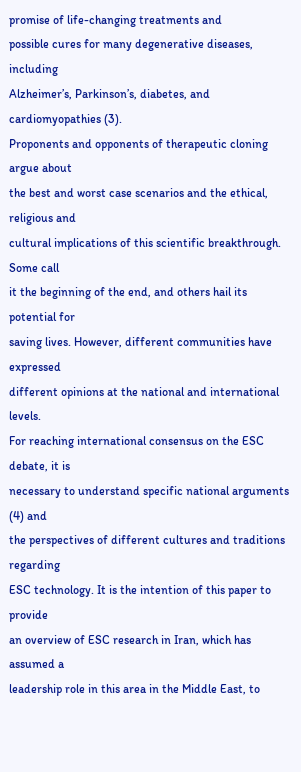promise of life-changing treatments and
possible cures for many degenerative diseases, including
Alzheimer’s, Parkinson’s, diabetes, and cardiomyopathies (3).
Proponents and opponents of therapeutic cloning argue about
the best and worst case scenarios and the ethical, religious and
cultural implications of this scientific breakthrough. Some call
it the beginning of the end, and others hail its potential for
saving lives. However, different communities have expressed
different opinions at the national and international levels.
For reaching international consensus on the ESC debate, it is
necessary to understand specific national arguments (4) and
the perspectives of different cultures and traditions regarding
ESC technology. It is the intention of this paper to provide
an overview of ESC research in Iran, which has assumed a
leadership role in this area in the Middle East, to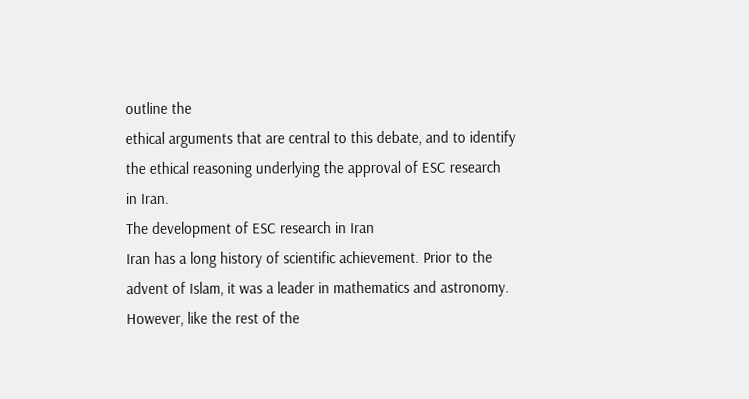outline the
ethical arguments that are central to this debate, and to identify
the ethical reasoning underlying the approval of ESC research
in Iran.
The development of ESC research in Iran
Iran has a long history of scientific achievement. Prior to the
advent of Islam, it was a leader in mathematics and astronomy.
However, like the rest of the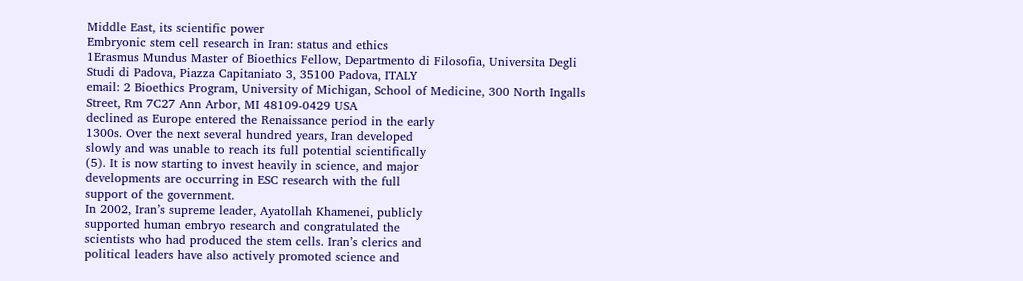Middle East, its scientific power
Embryonic stem cell research in Iran: status and ethics
1Erasmus Mundus Master of Bioethics Fellow, Departmento di Filosofia, Universita Degli Studi di Padova, Piazza Capitaniato 3, 35100 Padova, ITALY
email: 2 Bioethics Program, University of Michigan, School of Medicine, 300 North Ingalls Street, Rm 7C27 Ann Arbor, MI 48109-0429 USA
declined as Europe entered the Renaissance period in the early
1300s. Over the next several hundred years, Iran developed
slowly and was unable to reach its full potential scientifically
(5). It is now starting to invest heavily in science, and major
developments are occurring in ESC research with the full
support of the government.
In 2002, Iran’s supreme leader, Ayatollah Khamenei, publicly
supported human embryo research and congratulated the
scientists who had produced the stem cells. Iran’s clerics and
political leaders have also actively promoted science and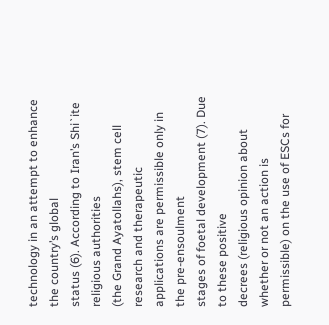technology in an attempt to enhance the country’s global
status (6). According to Iran’s Shi`ite religious authorities
(the Grand Ayatollahs), stem cell research and therapeutic
applications are permissible only in the pre-ensoulment
stages of foetal development (7). Due to these positive
decrees (religious opinion about whether or not an action is
permissible) on the use of ESCs for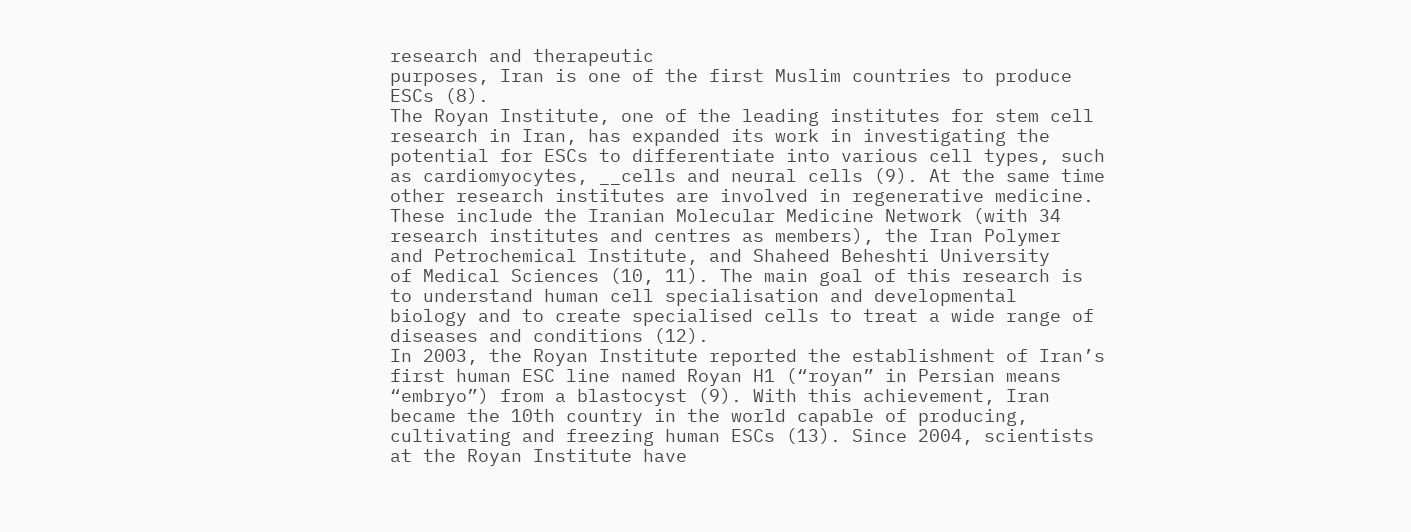research and therapeutic
purposes, Iran is one of the first Muslim countries to produce
ESCs (8).
The Royan Institute, one of the leading institutes for stem cell
research in Iran, has expanded its work in investigating the
potential for ESCs to differentiate into various cell types, such
as cardiomyocytes, __cells and neural cells (9). At the same time
other research institutes are involved in regenerative medicine.
These include the Iranian Molecular Medicine Network (with 34
research institutes and centres as members), the Iran Polymer
and Petrochemical Institute, and Shaheed Beheshti University
of Medical Sciences (10, 11). The main goal of this research is
to understand human cell specialisation and developmental
biology and to create specialised cells to treat a wide range of
diseases and conditions (12).
In 2003, the Royan Institute reported the establishment of Iran’s
first human ESC line named Royan H1 (“royan” in Persian means
“embryo”) from a blastocyst (9). With this achievement, Iran
became the 10th country in the world capable of producing,
cultivating and freezing human ESCs (13). Since 2004, scientists
at the Royan Institute have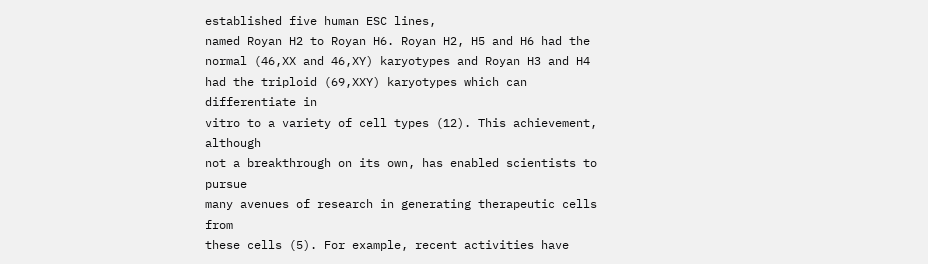established five human ESC lines,
named Royan H2 to Royan H6. Royan H2, H5 and H6 had the
normal (46,XX and 46,XY) karyotypes and Royan H3 and H4
had the triploid (69,XXY) karyotypes which can differentiate in
vitro to a variety of cell types (12). This achievement, although
not a breakthrough on its own, has enabled scientists to pursue
many avenues of research in generating therapeutic cells from
these cells (5). For example, recent activities have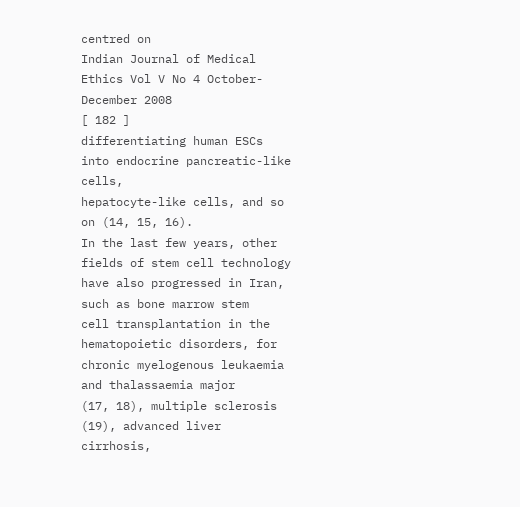centred on
Indian Journal of Medical Ethics Vol V No 4 October-December 2008
[ 182 ]
differentiating human ESCs into endocrine pancreatic-like cells,
hepatocyte-like cells, and so on (14, 15, 16).
In the last few years, other fields of stem cell technology
have also progressed in Iran, such as bone marrow stem
cell transplantation in the hematopoietic disorders, for
chronic myelogenous leukaemia and thalassaemia major
(17, 18), multiple sclerosis (19), advanced liver cirrhosis,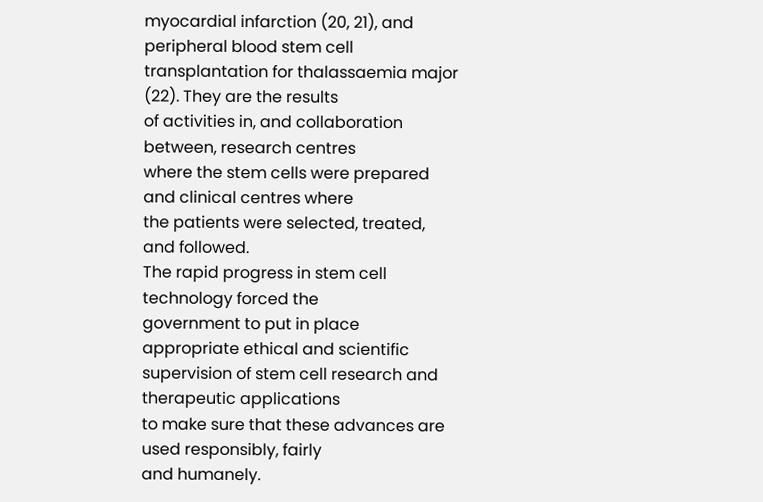myocardial infarction (20, 21), and peripheral blood stem cell
transplantation for thalassaemia major (22). They are the results
of activities in, and collaboration between, research centres
where the stem cells were prepared and clinical centres where
the patients were selected, treated, and followed.
The rapid progress in stem cell technology forced the
government to put in place appropriate ethical and scientific
supervision of stem cell research and therapeutic applications
to make sure that these advances are used responsibly, fairly
and humanely.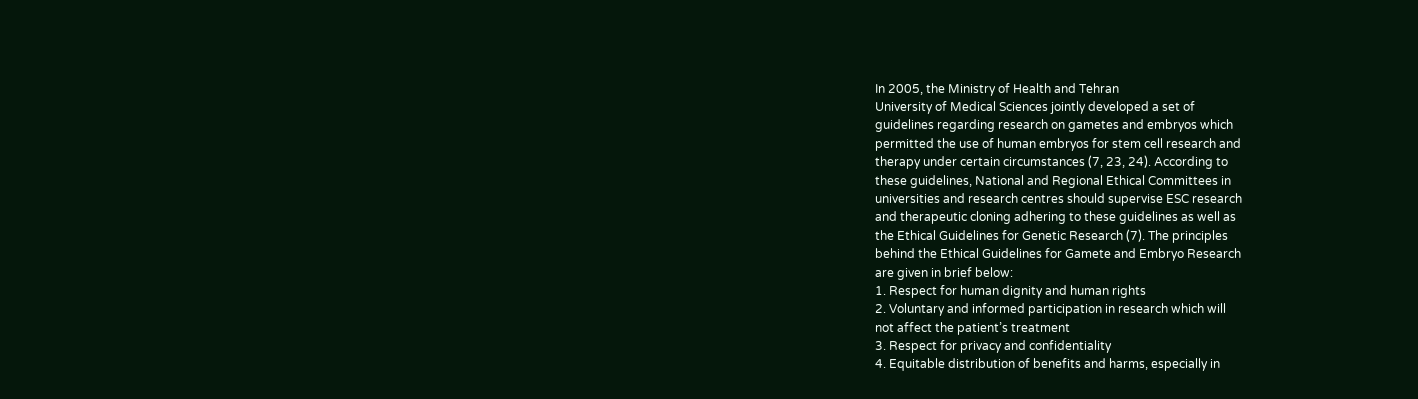In 2005, the Ministry of Health and Tehran
University of Medical Sciences jointly developed a set of
guidelines regarding research on gametes and embryos which
permitted the use of human embryos for stem cell research and
therapy under certain circumstances (7, 23, 24). According to
these guidelines, National and Regional Ethical Committees in
universities and research centres should supervise ESC research
and therapeutic cloning adhering to these guidelines as well as
the Ethical Guidelines for Genetic Research (7). The principles
behind the Ethical Guidelines for Gamete and Embryo Research
are given in brief below:
1. Respect for human dignity and human rights
2. Voluntary and informed participation in research which will
not affect the patient’s treatment
3. Respect for privacy and confidentiality
4. Equitable distribution of benefits and harms, especially in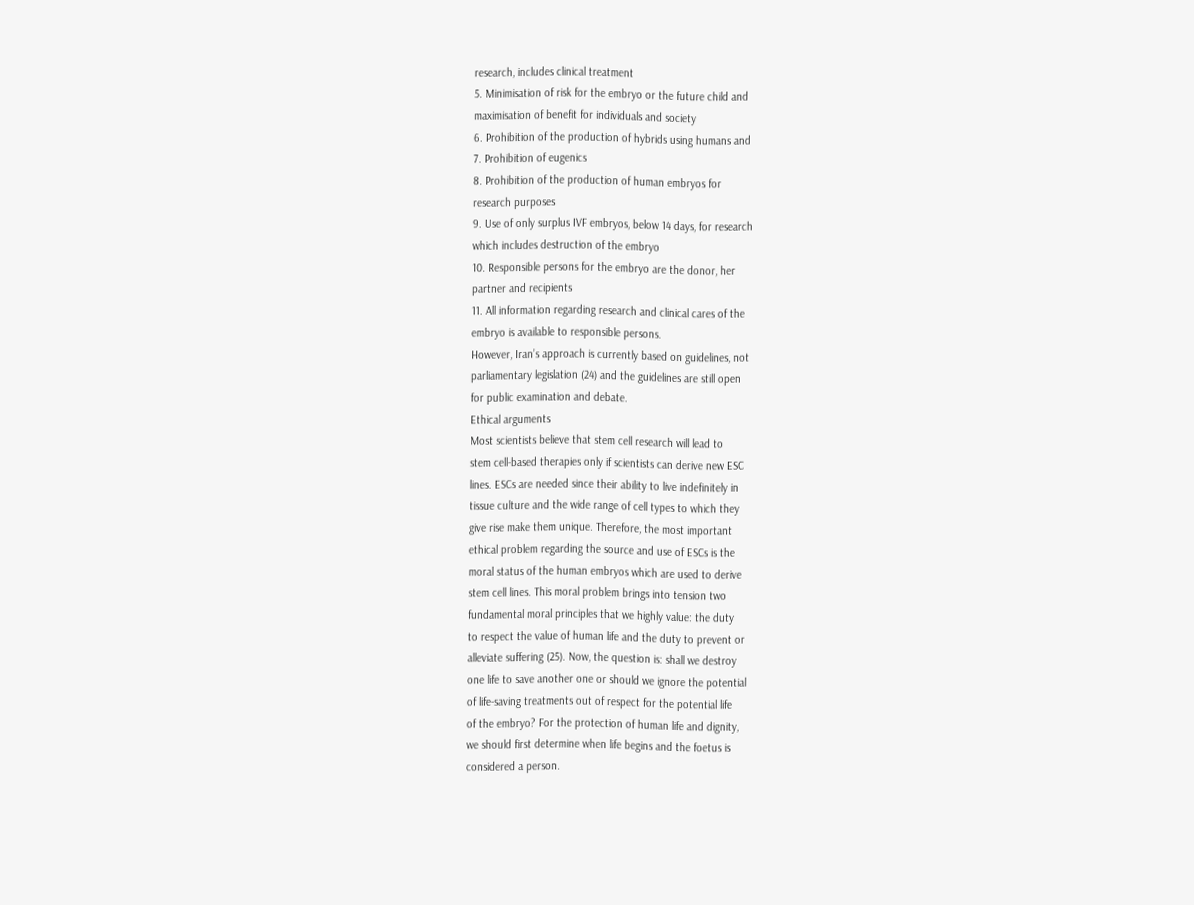research, includes clinical treatment
5. Minimisation of risk for the embryo or the future child and
maximisation of benefit for individuals and society
6. Prohibition of the production of hybrids using humans and
7. Prohibition of eugenics
8. Prohibition of the production of human embryos for
research purposes
9. Use of only surplus IVF embryos, below 14 days, for research
which includes destruction of the embryo
10. Responsible persons for the embryo are the donor, her
partner and recipients
11. All information regarding research and clinical cares of the
embryo is available to responsible persons.
However, Iran’s approach is currently based on guidelines, not
parliamentary legislation (24) and the guidelines are still open
for public examination and debate.
Ethical arguments
Most scientists believe that stem cell research will lead to
stem cell-based therapies only if scientists can derive new ESC
lines. ESCs are needed since their ability to live indefinitely in
tissue culture and the wide range of cell types to which they
give rise make them unique. Therefore, the most important
ethical problem regarding the source and use of ESCs is the
moral status of the human embryos which are used to derive
stem cell lines. This moral problem brings into tension two
fundamental moral principles that we highly value: the duty
to respect the value of human life and the duty to prevent or
alleviate suffering (25). Now, the question is: shall we destroy
one life to save another one or should we ignore the potential
of life-saving treatments out of respect for the potential life
of the embryo? For the protection of human life and dignity,
we should first determine when life begins and the foetus is
considered a person.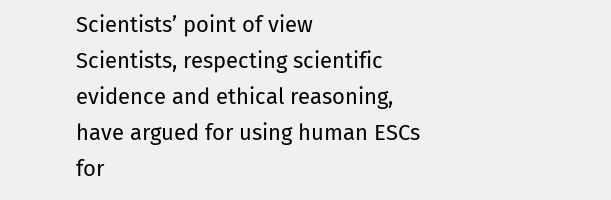Scientists’ point of view
Scientists, respecting scientific evidence and ethical reasoning,
have argued for using human ESCs for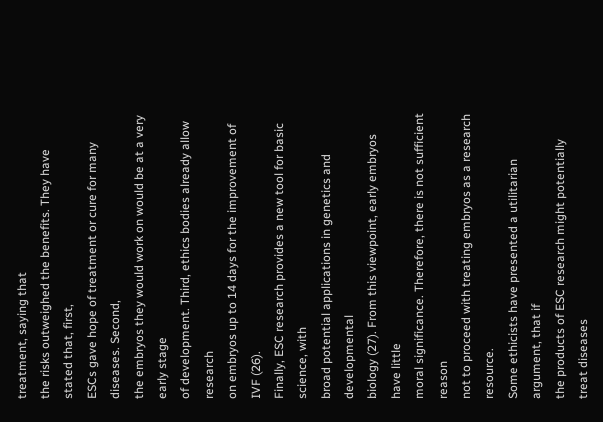treatment, saying that
the risks outweighed the benefits. They have stated that, first,
ESCs gave hope of treatment or cure for many diseases. Second,
the embryos they would work on would be at a very early stage
of development. Third, ethics bodies already allow research
on embryos up to 14 days for the improvement of IVF (26).
Finally, ESC research provides a new tool for basic science, with
broad potential applications in genetics and developmental
biology (27). From this viewpoint, early embryos have little
moral significance. Therefore, there is not sufficient reason
not to proceed with treating embryos as a research resource.
Some ethicists have presented a utilitarian argument, that if
the products of ESC research might potentially treat diseases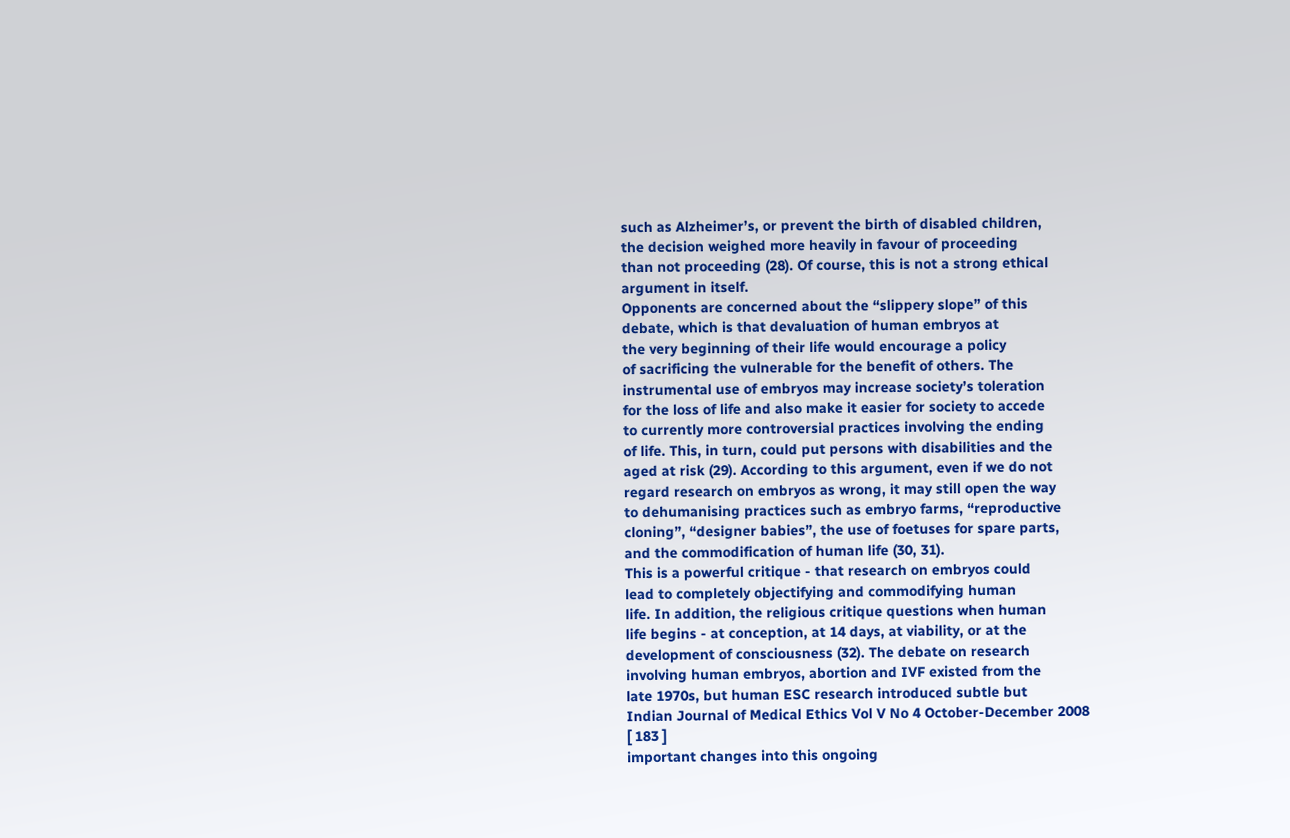such as Alzheimer’s, or prevent the birth of disabled children,
the decision weighed more heavily in favour of proceeding
than not proceeding (28). Of course, this is not a strong ethical
argument in itself.
Opponents are concerned about the “slippery slope” of this
debate, which is that devaluation of human embryos at
the very beginning of their life would encourage a policy
of sacrificing the vulnerable for the benefit of others. The
instrumental use of embryos may increase society’s toleration
for the loss of life and also make it easier for society to accede
to currently more controversial practices involving the ending
of life. This, in turn, could put persons with disabilities and the
aged at risk (29). According to this argument, even if we do not
regard research on embryos as wrong, it may still open the way
to dehumanising practices such as embryo farms, “reproductive
cloning”, “designer babies”, the use of foetuses for spare parts,
and the commodification of human life (30, 31).
This is a powerful critique - that research on embryos could
lead to completely objectifying and commodifying human
life. In addition, the religious critique questions when human
life begins - at conception, at 14 days, at viability, or at the
development of consciousness (32). The debate on research
involving human embryos, abortion and IVF existed from the
late 1970s, but human ESC research introduced subtle but
Indian Journal of Medical Ethics Vol V No 4 October-December 2008
[ 183 ]
important changes into this ongoing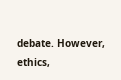debate. However, ethics,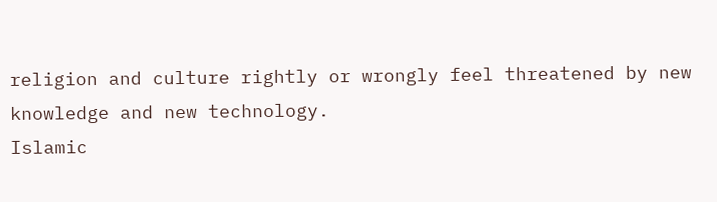religion and culture rightly or wrongly feel threatened by new
knowledge and new technology.
Islamic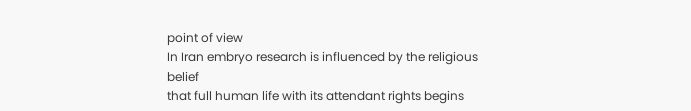point of view
In Iran embryo research is influenced by the religious belief
that full human life with its attendant rights begins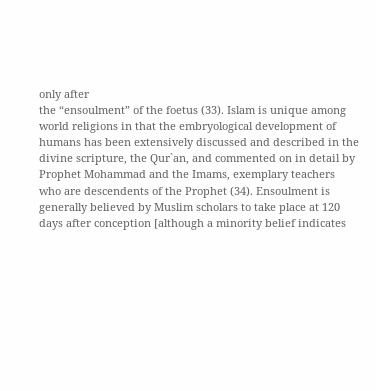only after
the “ensoulment” of the foetus (33). Islam is unique among
world religions in that the embryological development of
humans has been extensively discussed and described in the
divine scripture, the Qur`an, and commented on in detail by
Prophet Mohammad and the Imams, exemplary teachers
who are descendents of the Prophet (34). Ensoulment is
generally believed by Muslim scholars to take place at 120
days after conception [although a minority belief indicates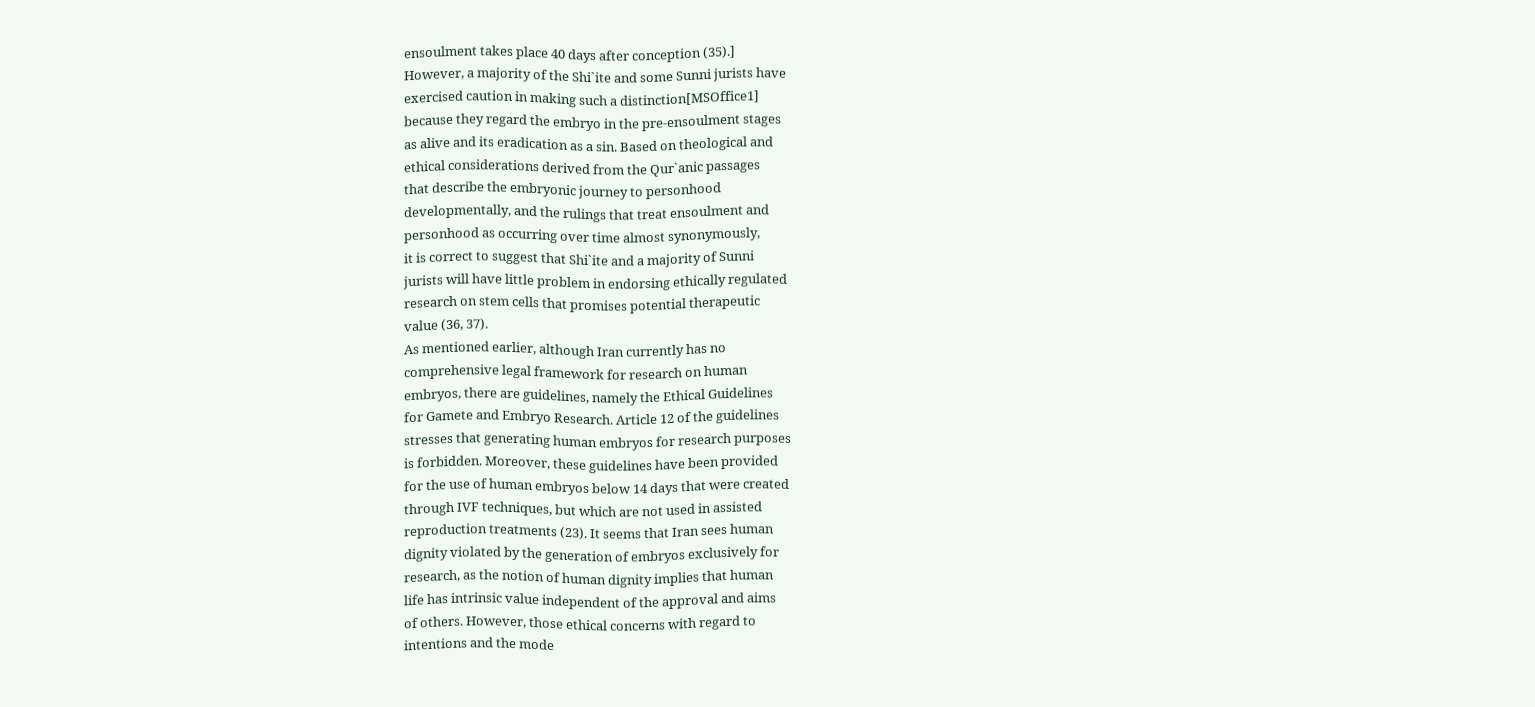ensoulment takes place 40 days after conception (35).]
However, a majority of the Shi`ite and some Sunni jurists have
exercised caution in making such a distinction[MSOffice1]
because they regard the embryo in the pre-ensoulment stages
as alive and its eradication as a sin. Based on theological and
ethical considerations derived from the Qur`anic passages
that describe the embryonic journey to personhood
developmentally, and the rulings that treat ensoulment and
personhood as occurring over time almost synonymously,
it is correct to suggest that Shi`ite and a majority of Sunni
jurists will have little problem in endorsing ethically regulated
research on stem cells that promises potential therapeutic
value (36, 37).
As mentioned earlier, although Iran currently has no
comprehensive legal framework for research on human
embryos, there are guidelines, namely the Ethical Guidelines
for Gamete and Embryo Research. Article 12 of the guidelines
stresses that generating human embryos for research purposes
is forbidden. Moreover, these guidelines have been provided
for the use of human embryos below 14 days that were created
through IVF techniques, but which are not used in assisted
reproduction treatments (23). It seems that Iran sees human
dignity violated by the generation of embryos exclusively for
research, as the notion of human dignity implies that human
life has intrinsic value independent of the approval and aims
of others. However, those ethical concerns with regard to
intentions and the mode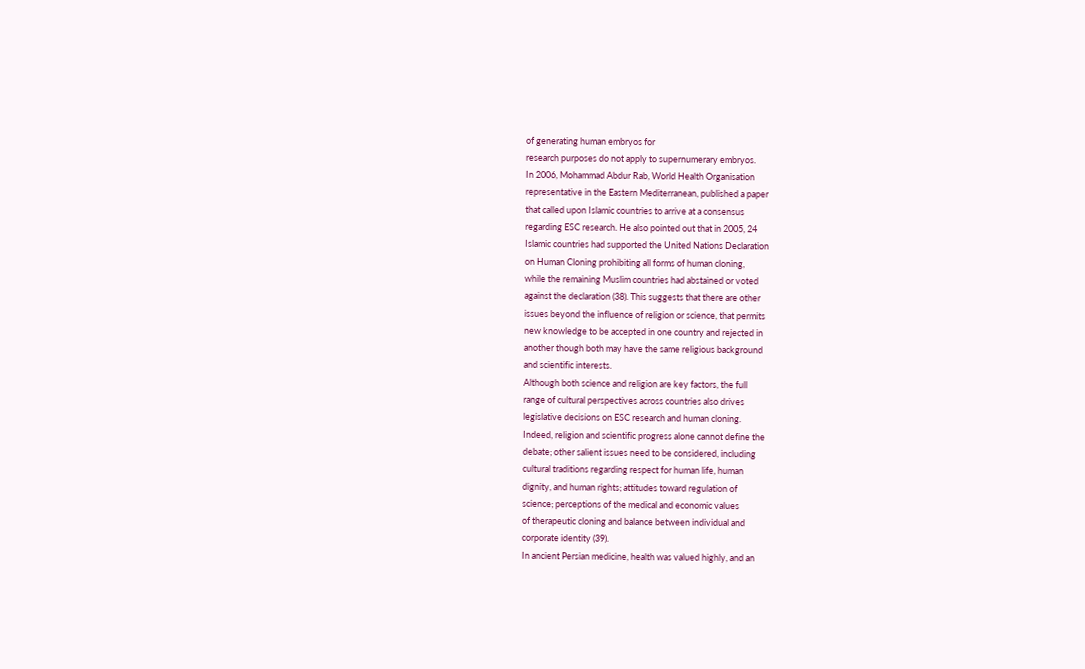of generating human embryos for
research purposes do not apply to supernumerary embryos.
In 2006, Mohammad Abdur Rab, World Health Organisation
representative in the Eastern Mediterranean, published a paper
that called upon Islamic countries to arrive at a consensus
regarding ESC research. He also pointed out that in 2005, 24
Islamic countries had supported the United Nations Declaration
on Human Cloning prohibiting all forms of human cloning,
while the remaining Muslim countries had abstained or voted
against the declaration (38). This suggests that there are other
issues beyond the influence of religion or science, that permits
new knowledge to be accepted in one country and rejected in
another though both may have the same religious background
and scientific interests.
Although both science and religion are key factors, the full
range of cultural perspectives across countries also drives
legislative decisions on ESC research and human cloning.
Indeed, religion and scientific progress alone cannot define the
debate; other salient issues need to be considered, including
cultural traditions regarding respect for human life, human
dignity, and human rights; attitudes toward regulation of
science; perceptions of the medical and economic values
of therapeutic cloning and balance between individual and
corporate identity (39).
In ancient Persian medicine, health was valued highly, and an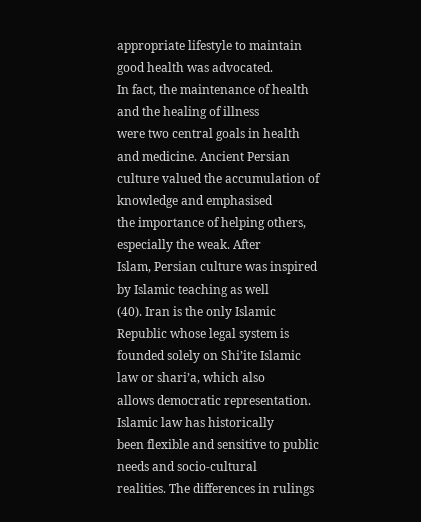appropriate lifestyle to maintain good health was advocated.
In fact, the maintenance of health and the healing of illness
were two central goals in health and medicine. Ancient Persian
culture valued the accumulation of knowledge and emphasised
the importance of helping others, especially the weak. After
Islam, Persian culture was inspired by Islamic teaching as well
(40). Iran is the only Islamic Republic whose legal system is
founded solely on Shi’ite Islamic law or shari’a, which also
allows democratic representation. Islamic law has historically
been flexible and sensitive to public needs and socio-cultural
realities. The differences in rulings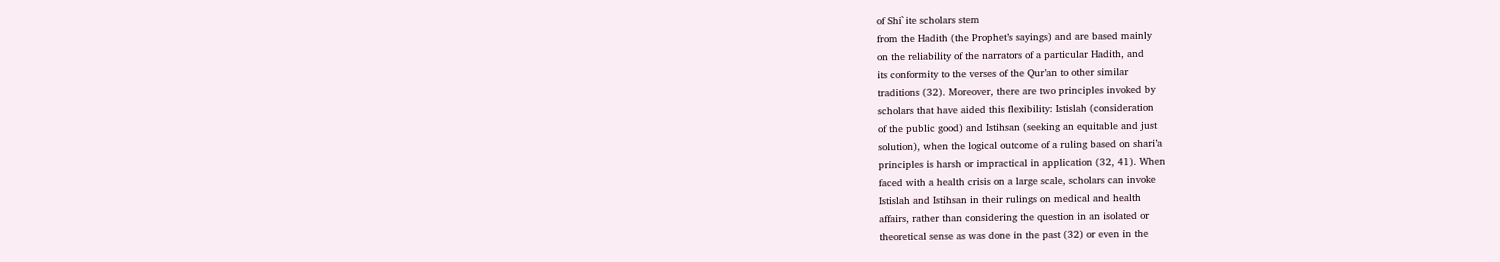of Shi`ite scholars stem
from the Hadith (the Prophet’s sayings) and are based mainly
on the reliability of the narrators of a particular Hadith, and
its conformity to the verses of the Qur’an to other similar
traditions (32). Moreover, there are two principles invoked by
scholars that have aided this flexibility: Istislah (consideration
of the public good) and Istihsan (seeking an equitable and just
solution), when the logical outcome of a ruling based on shari’a
principles is harsh or impractical in application (32, 41). When
faced with a health crisis on a large scale, scholars can invoke
Istislah and Istihsan in their rulings on medical and health
affairs, rather than considering the question in an isolated or
theoretical sense as was done in the past (32) or even in the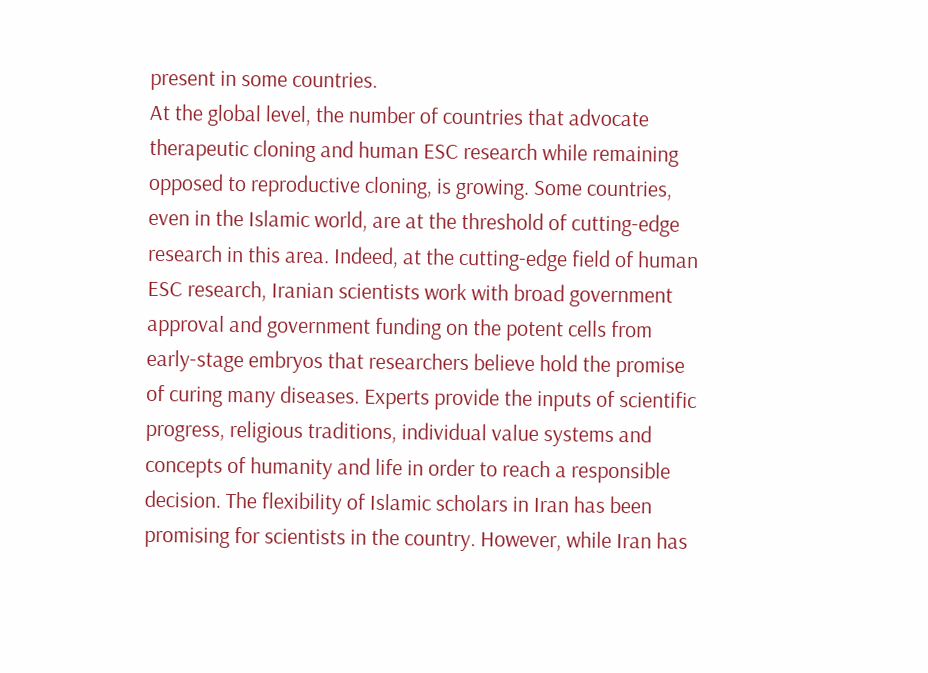present in some countries.
At the global level, the number of countries that advocate
therapeutic cloning and human ESC research while remaining
opposed to reproductive cloning, is growing. Some countries,
even in the Islamic world, are at the threshold of cutting-edge
research in this area. Indeed, at the cutting-edge field of human
ESC research, Iranian scientists work with broad government
approval and government funding on the potent cells from
early-stage embryos that researchers believe hold the promise
of curing many diseases. Experts provide the inputs of scientific
progress, religious traditions, individual value systems and
concepts of humanity and life in order to reach a responsible
decision. The flexibility of Islamic scholars in Iran has been
promising for scientists in the country. However, while Iran has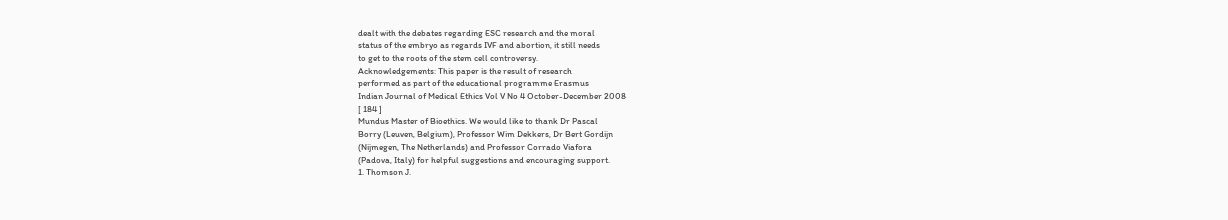dealt with the debates regarding ESC research and the moral
status of the embryo as regards IVF and abortion, it still needs
to get to the roots of the stem cell controversy.
Acknowledgements: This paper is the result of research
performed as part of the educational programme Erasmus
Indian Journal of Medical Ethics Vol V No 4 October-December 2008
[ 184 ]
Mundus Master of Bioethics. We would like to thank Dr Pascal
Borry (Leuven, Belgium), Professor Wim Dekkers, Dr Bert Gordijn
(Nijmegen, The Netherlands) and Professor Corrado Viafora
(Padova, Italy) for helpful suggestions and encouraging support.
1. Thomson J.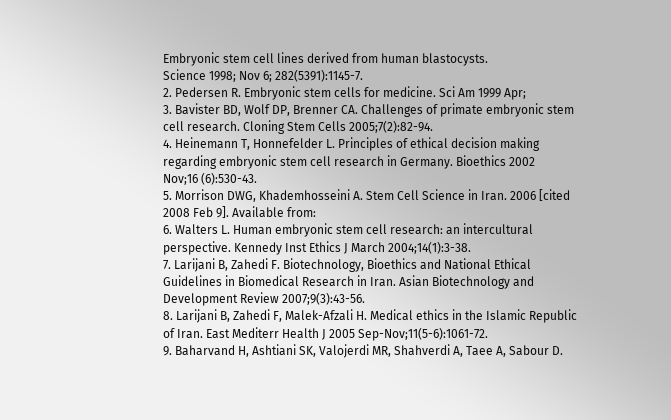Embryonic stem cell lines derived from human blastocysts.
Science 1998; Nov 6; 282(5391):1145-7.
2. Pedersen R. Embryonic stem cells for medicine. Sci Am 1999 Apr;
3. Bavister BD, Wolf DP, Brenner CA. Challenges of primate embryonic stem
cell research. Cloning Stem Cells 2005;7(2):82-94.
4. Heinemann T, Honnefelder L. Principles of ethical decision making
regarding embryonic stem cell research in Germany. Bioethics 2002
Nov;16 (6):530-43.
5. Morrison DWG, Khademhosseini A. Stem Cell Science in Iran. 2006 [cited
2008 Feb 9]. Available from:
6. Walters L. Human embryonic stem cell research: an intercultural
perspective. Kennedy Inst Ethics J March 2004;14(1):3-38.
7. Larijani B, Zahedi F. Biotechnology, Bioethics and National Ethical
Guidelines in Biomedical Research in Iran. Asian Biotechnology and
Development Review 2007;9(3):43-56.
8. Larijani B, Zahedi F, Malek-Afzali H. Medical ethics in the Islamic Republic
of Iran. East Mediterr Health J 2005 Sep-Nov;11(5-6):1061-72.
9. Baharvand H, Ashtiani SK, Valojerdi MR, Shahverdi A, Taee A, Sabour D.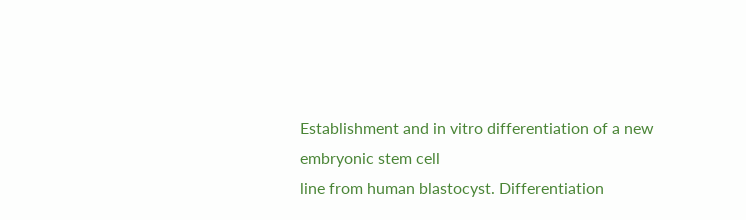Establishment and in vitro differentiation of a new embryonic stem cell
line from human blastocyst. Differentiation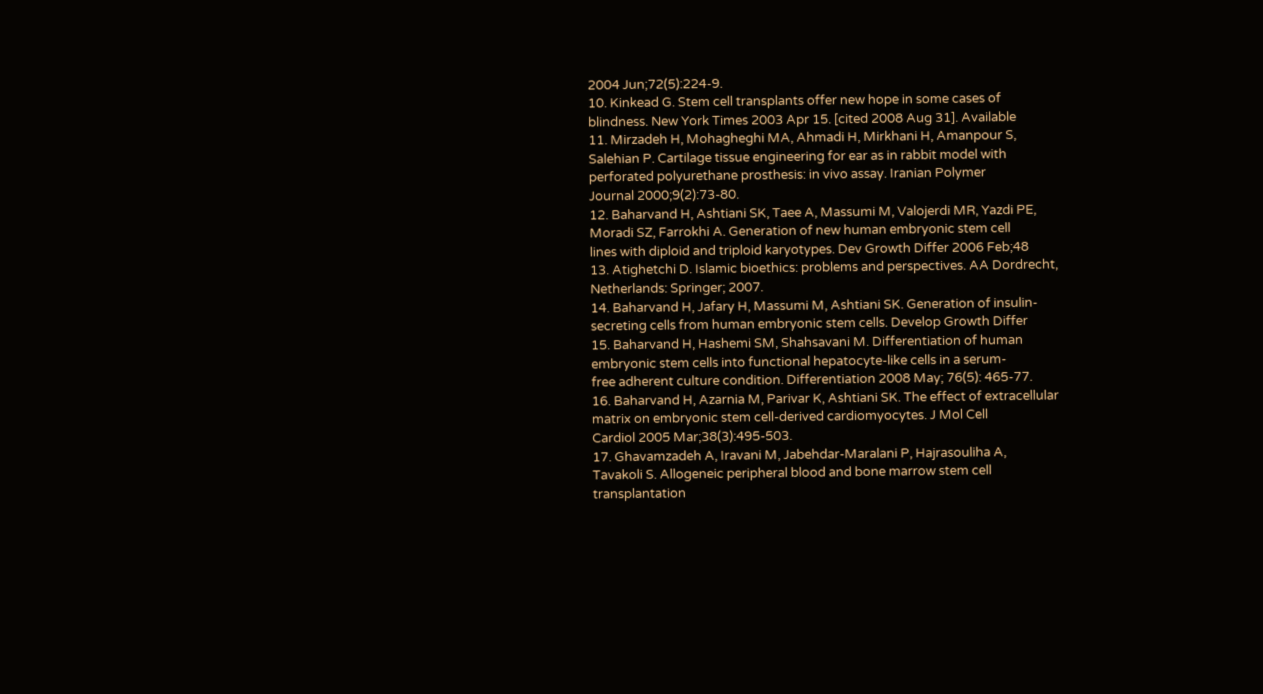2004 Jun;72(5):224-9.
10. Kinkead G. Stem cell transplants offer new hope in some cases of
blindness. New York Times 2003 Apr 15. [cited 2008 Aug 31]. Available
11. Mirzadeh H, Mohagheghi MA, Ahmadi H, Mirkhani H, Amanpour S,
Salehian P. Cartilage tissue engineering for ear as in rabbit model with
perforated polyurethane prosthesis: in vivo assay. Iranian Polymer
Journal 2000;9(2):73-80.
12. Baharvand H, Ashtiani SK, Taee A, Massumi M, Valojerdi MR, Yazdi PE,
Moradi SZ, Farrokhi A. Generation of new human embryonic stem cell
lines with diploid and triploid karyotypes. Dev Growth Differ 2006 Feb;48
13. Atighetchi D. Islamic bioethics: problems and perspectives. AA Dordrecht,
Netherlands: Springer; 2007.
14. Baharvand H, Jafary H, Massumi M, Ashtiani SK. Generation of insulin-
secreting cells from human embryonic stem cells. Develop Growth Differ
15. Baharvand H, Hashemi SM, Shahsavani M. Differentiation of human
embryonic stem cells into functional hepatocyte-like cells in a serum-
free adherent culture condition. Differentiation 2008 May; 76(5): 465-77.
16. Baharvand H, Azarnia M, Parivar K, Ashtiani SK. The effect of extracellular
matrix on embryonic stem cell-derived cardiomyocytes. J Mol Cell
Cardiol 2005 Mar;38(3):495-503.
17. Ghavamzadeh A, Iravani M, Jabehdar-Maralani P, Hajrasouliha A,
Tavakoli S. Allogeneic peripheral blood and bone marrow stem cell
transplantation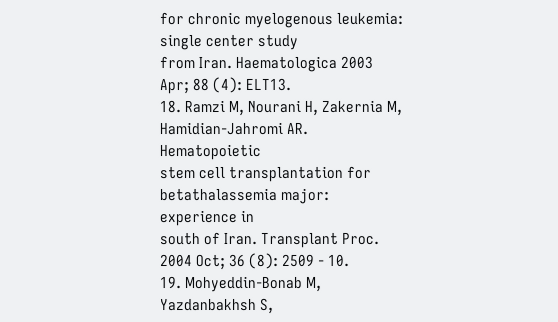for chronic myelogenous leukemia: single center study
from Iran. Haematologica 2003 Apr; 88 (4): ELT13.
18. Ramzi M, Nourani H, Zakernia M, Hamidian-Jahromi AR. Hematopoietic
stem cell transplantation for betathalassemia major: experience in
south of Iran. Transplant Proc. 2004 Oct; 36 (8): 2509 - 10.
19. Mohyeddin-Bonab M, Yazdanbakhsh S,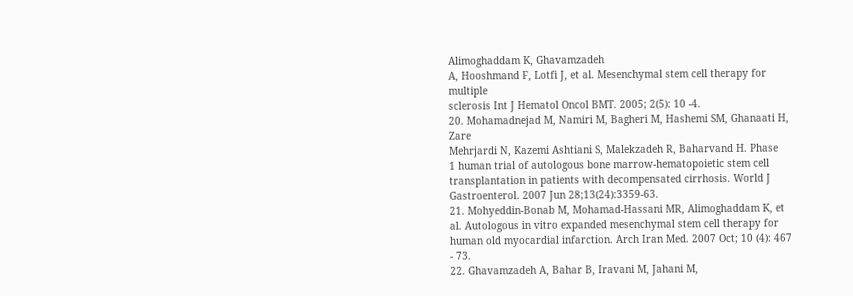Alimoghaddam K, Ghavamzadeh
A, Hooshmand F, Lotfi J, et al. Mesenchymal stem cell therapy for multiple
sclerosis Int J Hematol Oncol BMT. 2005; 2(5): 10 -4.
20. Mohamadnejad M, Namiri M, Bagheri M, Hashemi SM, Ghanaati H, Zare
Mehrjardi N, Kazemi Ashtiani S, Malekzadeh R, Baharvand H. Phase
1 human trial of autologous bone marrow-hematopoietic stem cell
transplantation in patients with decompensated cirrhosis. World J
Gastroenterol. 2007 Jun 28;13(24):3359-63.
21. Mohyeddin-Bonab M, Mohamad-Hassani MR, Alimoghaddam K, et
al. Autologous in vitro expanded mesenchymal stem cell therapy for
human old myocardial infarction. Arch Iran Med. 2007 Oct; 10 (4): 467
- 73.
22. Ghavamzadeh A, Bahar B, Iravani M, Jahani M,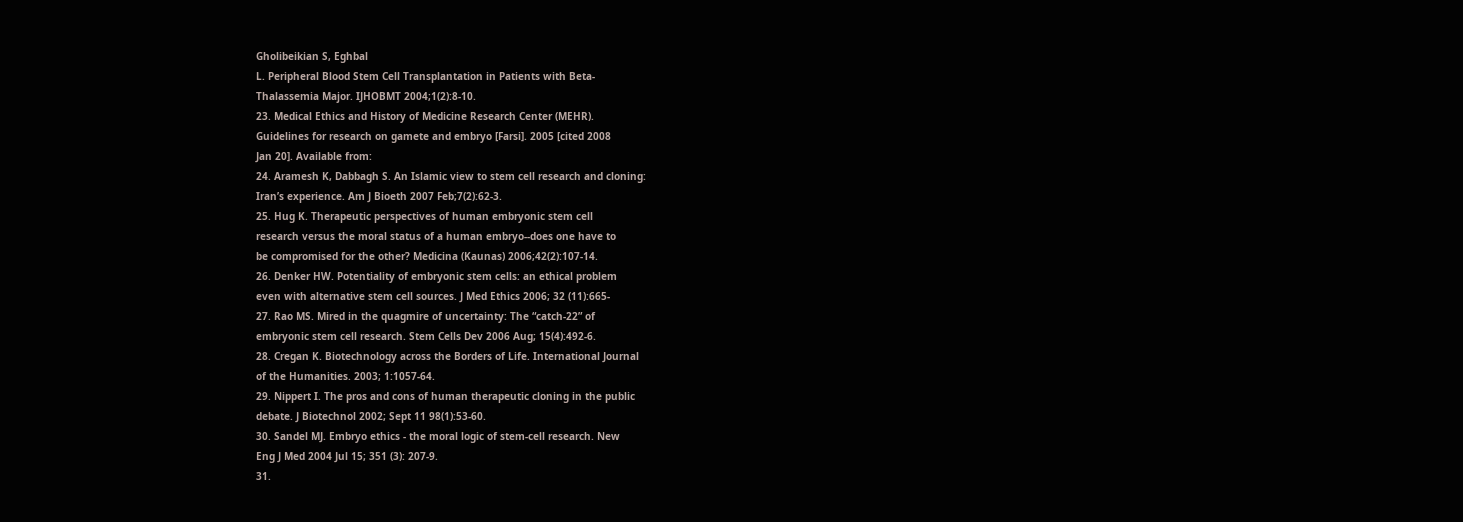Gholibeikian S, Eghbal
L. Peripheral Blood Stem Cell Transplantation in Patients with Beta-
Thalassemia Major. IJHOBMT 2004;1(2):8-10.
23. Medical Ethics and History of Medicine Research Center (MEHR).
Guidelines for research on gamete and embryo [Farsi]. 2005 [cited 2008
Jan 20]. Available from:
24. Aramesh K, Dabbagh S. An Islamic view to stem cell research and cloning:
Iran’s experience. Am J Bioeth 2007 Feb;7(2):62-3.
25. Hug K. Therapeutic perspectives of human embryonic stem cell
research versus the moral status of a human embryo--does one have to
be compromised for the other? Medicina (Kaunas) 2006;42(2):107-14.
26. Denker HW. Potentiality of embryonic stem cells: an ethical problem
even with alternative stem cell sources. J Med Ethics 2006; 32 (11):665-
27. Rao MS. Mired in the quagmire of uncertainty: The “catch-22” of
embryonic stem cell research. Stem Cells Dev 2006 Aug; 15(4):492-6.
28. Cregan K. Biotechnology across the Borders of Life. International Journal
of the Humanities. 2003; 1:1057-64.
29. Nippert I. The pros and cons of human therapeutic cloning in the public
debate. J Biotechnol 2002; Sept 11 98(1):53-60.
30. Sandel MJ. Embryo ethics - the moral logic of stem-cell research. New
Eng J Med 2004 Jul 15; 351 (3): 207-9.
31.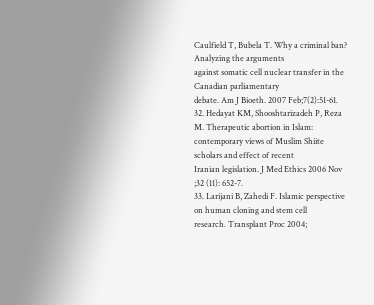Caulfield T, Bubela T. Why a criminal ban? Analyzing the arguments
against somatic cell nuclear transfer in the Canadian parliamentary
debate. Am J Bioeth. 2007 Feb;7(2):51-61.
32. Hedayat KM, Shooshtarizadeh P, Reza M. Therapeutic abortion in Islam:
contemporary views of Muslim Shiite scholars and effect of recent
Iranian legislation. J Med Ethics 2006 Nov ;32 (11): 652-7.
33. Larijani B, Zahedi F. Islamic perspective on human cloning and stem cell
research. Transplant Proc 2004;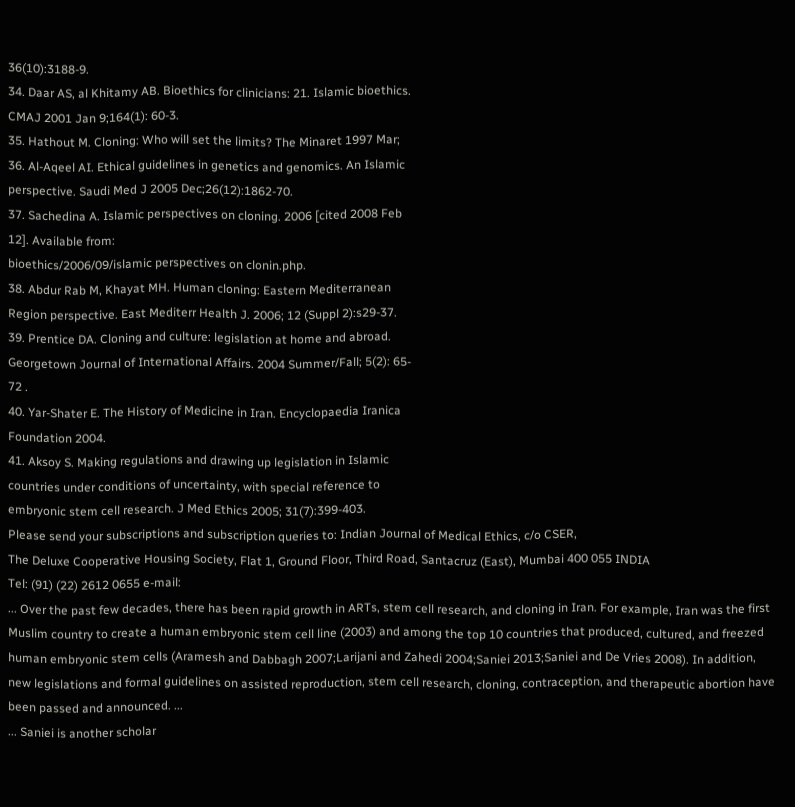36(10):3188-9.
34. Daar AS, al Khitamy AB. Bioethics for clinicians: 21. Islamic bioethics.
CMAJ 2001 Jan 9;164(1): 60-3.
35. Hathout M. Cloning: Who will set the limits? The Minaret 1997 Mar;
36. Al-Aqeel AI. Ethical guidelines in genetics and genomics. An Islamic
perspective. Saudi Med J 2005 Dec;26(12):1862-70.
37. Sachedina A. Islamic perspectives on cloning. 2006 [cited 2008 Feb
12]. Available from:
bioethics/2006/09/islamic perspectives on clonin.php.
38. Abdur Rab M, Khayat MH. Human cloning: Eastern Mediterranean
Region perspective. East Mediterr Health J. 2006; 12 (Suppl 2):s29-37.
39. Prentice DA. Cloning and culture: legislation at home and abroad.
Georgetown Journal of International Affairs. 2004 Summer/Fall; 5(2): 65-
72 .
40. Yar-Shater E. The History of Medicine in Iran. Encyclopaedia Iranica
Foundation 2004.
41. Aksoy S. Making regulations and drawing up legislation in Islamic
countries under conditions of uncertainty, with special reference to
embryonic stem cell research. J Med Ethics 2005; 31(7):399-403.
Please send your subscriptions and subscription queries to: Indian Journal of Medical Ethics, c/o CSER,
The Deluxe Cooperative Housing Society, Flat 1, Ground Floor, Third Road, Santacruz (East), Mumbai 400 055 INDIA
Tel: (91) (22) 2612 0655 e-mail:
... Over the past few decades, there has been rapid growth in ARTs, stem cell research, and cloning in Iran. For example, Iran was the first Muslim country to create a human embryonic stem cell line (2003) and among the top 10 countries that produced, cultured, and freezed human embryonic stem cells (Aramesh and Dabbagh 2007;Larijani and Zahedi 2004;Saniei 2013;Saniei and De Vries 2008). In addition, new legislations and formal guidelines on assisted reproduction, stem cell research, cloning, contraception, and therapeutic abortion have been passed and announced. ...
... Saniei is another scholar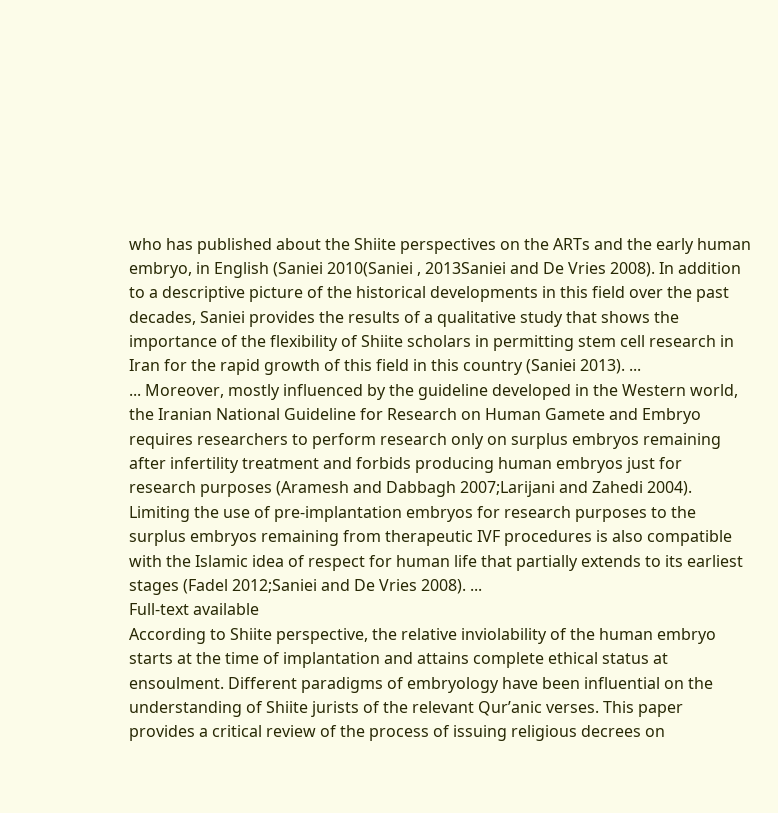who has published about the Shiite perspectives on the ARTs and the early human embryo, in English (Saniei 2010(Saniei , 2013Saniei and De Vries 2008). In addition to a descriptive picture of the historical developments in this field over the past decades, Saniei provides the results of a qualitative study that shows the importance of the flexibility of Shiite scholars in permitting stem cell research in Iran for the rapid growth of this field in this country (Saniei 2013). ...
... Moreover, mostly influenced by the guideline developed in the Western world, the Iranian National Guideline for Research on Human Gamete and Embryo requires researchers to perform research only on surplus embryos remaining after infertility treatment and forbids producing human embryos just for research purposes (Aramesh and Dabbagh 2007;Larijani and Zahedi 2004). Limiting the use of pre-implantation embryos for research purposes to the surplus embryos remaining from therapeutic IVF procedures is also compatible with the Islamic idea of respect for human life that partially extends to its earliest stages (Fadel 2012;Saniei and De Vries 2008). ...
Full-text available
According to Shiite perspective, the relative inviolability of the human embryo starts at the time of implantation and attains complete ethical status at ensoulment. Different paradigms of embryology have been influential on the understanding of Shiite jurists of the relevant Qur’anic verses. This paper provides a critical review of the process of issuing religious decrees on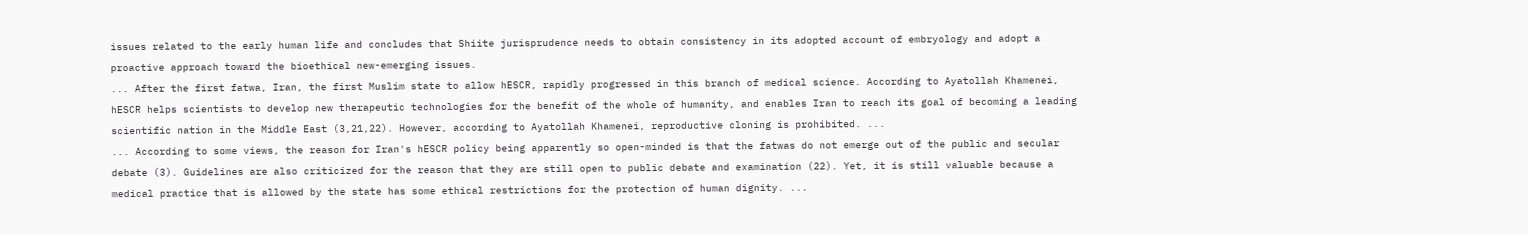issues related to the early human life and concludes that Shiite jurisprudence needs to obtain consistency in its adopted account of embryology and adopt a proactive approach toward the bioethical new-emerging issues.
... After the first fatwa, Iran, the first Muslim state to allow hESCR, rapidly progressed in this branch of medical science. According to Ayatollah Khamenei, hESCR helps scientists to develop new therapeutic technologies for the benefit of the whole of humanity, and enables Iran to reach its goal of becoming a leading scientific nation in the Middle East (3,21,22). However, according to Ayatollah Khamenei, reproductive cloning is prohibited. ...
... According to some views, the reason for Iran's hESCR policy being apparently so open-minded is that the fatwas do not emerge out of the public and secular debate (3). Guidelines are also criticized for the reason that they are still open to public debate and examination (22). Yet, it is still valuable because a medical practice that is allowed by the state has some ethical restrictions for the protection of human dignity. ...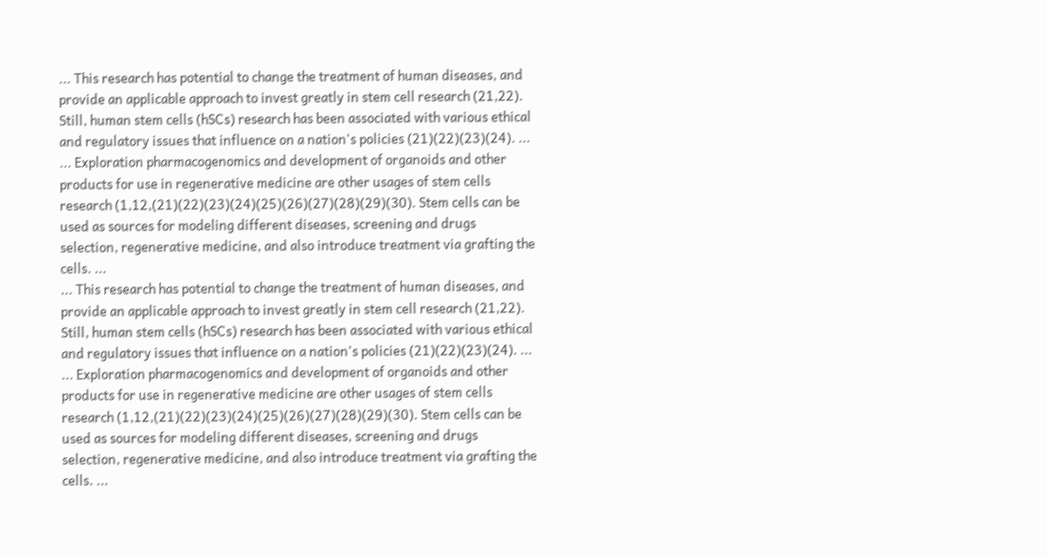... This research has potential to change the treatment of human diseases, and provide an applicable approach to invest greatly in stem cell research (21,22). Still, human stem cells (hSCs) research has been associated with various ethical and regulatory issues that influence on a nation's policies (21)(22)(23)(24). ...
... Exploration pharmacogenomics and development of organoids and other products for use in regenerative medicine are other usages of stem cells research (1,12,(21)(22)(23)(24)(25)(26)(27)(28)(29)(30). Stem cells can be used as sources for modeling different diseases, screening and drugs selection, regenerative medicine, and also introduce treatment via grafting the cells. ...
... This research has potential to change the treatment of human diseases, and provide an applicable approach to invest greatly in stem cell research (21,22). Still, human stem cells (hSCs) research has been associated with various ethical and regulatory issues that influence on a nation's policies (21)(22)(23)(24). ...
... Exploration pharmacogenomics and development of organoids and other products for use in regenerative medicine are other usages of stem cells research (1,12,(21)(22)(23)(24)(25)(26)(27)(28)(29)(30). Stem cells can be used as sources for modeling different diseases, screening and drugs selection, regenerative medicine, and also introduce treatment via grafting the cells. ...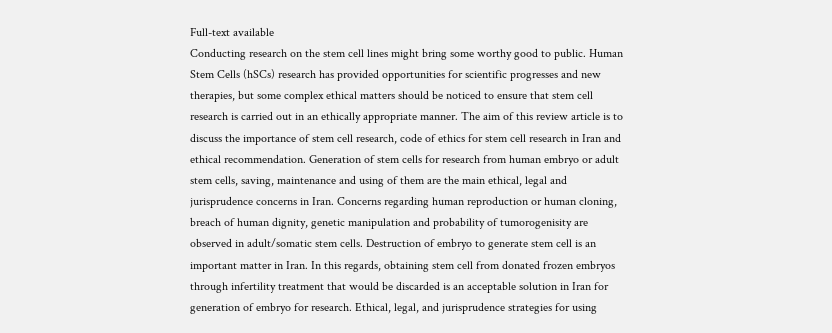Full-text available
Conducting research on the stem cell lines might bring some worthy good to public. Human Stem Cells (hSCs) research has provided opportunities for scientific progresses and new therapies, but some complex ethical matters should be noticed to ensure that stem cell research is carried out in an ethically appropriate manner. The aim of this review article is to discuss the importance of stem cell research, code of ethics for stem cell research in Iran and ethical recommendation. Generation of stem cells for research from human embryo or adult stem cells, saving, maintenance and using of them are the main ethical, legal and jurisprudence concerns in Iran. Concerns regarding human reproduction or human cloning, breach of human dignity, genetic manipulation and probability of tumorogenisity are observed in adult/somatic stem cells. Destruction of embryo to generate stem cell is an important matter in Iran. In this regards, obtaining stem cell from donated frozen embryos through infertility treatment that would be discarded is an acceptable solution in Iran for generation of embryo for research. Ethical, legal, and jurisprudence strategies for using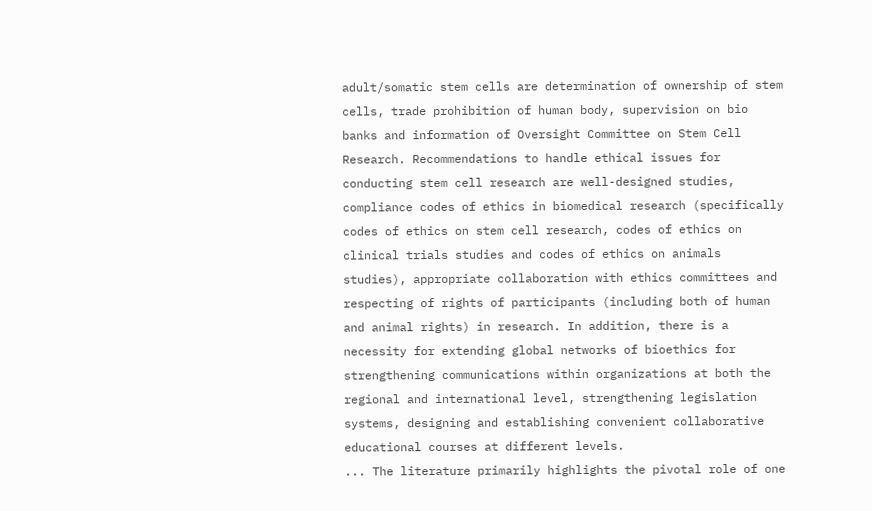adult/somatic stem cells are determination of ownership of stem cells, trade prohibition of human body, supervision on bio banks and information of Oversight Committee on Stem Cell Research. Recommendations to handle ethical issues for conducting stem cell research are well-designed studies, compliance codes of ethics in biomedical research (specifically codes of ethics on stem cell research, codes of ethics on clinical trials studies and codes of ethics on animals studies), appropriate collaboration with ethics committees and respecting of rights of participants (including both of human and animal rights) in research. In addition, there is a necessity for extending global networks of bioethics for strengthening communications within organizations at both the regional and international level, strengthening legislation systems, designing and establishing convenient collaborative educational courses at different levels.
... The literature primarily highlights the pivotal role of one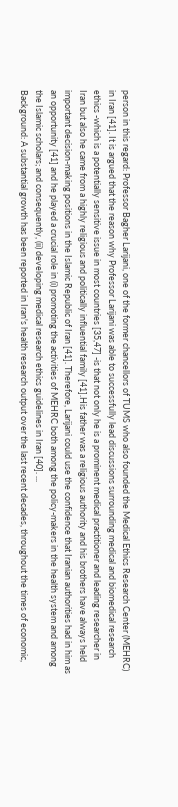person in this regard: Professor Bagher Larijani, one of the former chancellors of TUMS who also founded the Medical Ethics Research Center (MEHRC) in Iran [41]. It is argued that the reason why Professor Larijani was able to successfully lead discussions surrounding medical and biomedical research ethics -which is a potentially sensitive issue in most countries [35,47] -is that not only he is a prominent medical practitioner and leading researcher in Iran but also he came from a highly religious and politically influential family [41].His father was a religious authority and his brothers have always held important decision-making positions in the Islamic Republic of Iran [41]. Therefore, Larijani could use the confidence that Iranian authorities had in him as an opportunity [41] and he played a crucial role in (i) promoting the activities of MEHRC both among the policy-makers in the health system and among the Islamic scholars; and consequently, (ii) developing medical research ethics guidelines in Iran [40]. ...
Background: A substantial growth has been reported in Iran's health research output over the last recent decades, throughout the times of economic,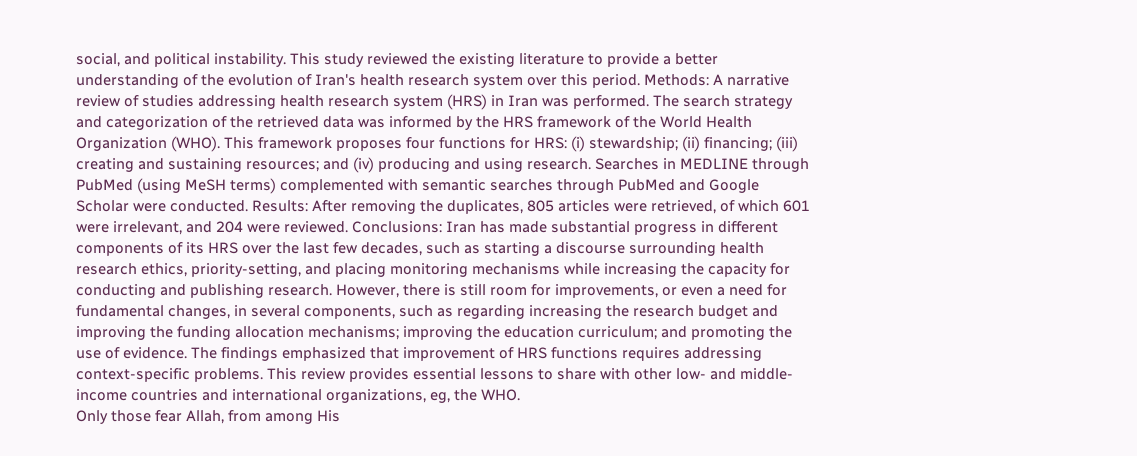social, and political instability. This study reviewed the existing literature to provide a better understanding of the evolution of Iran's health research system over this period. Methods: A narrative review of studies addressing health research system (HRS) in Iran was performed. The search strategy and categorization of the retrieved data was informed by the HRS framework of the World Health Organization (WHO). This framework proposes four functions for HRS: (i) stewardship; (ii) financing; (iii) creating and sustaining resources; and (iv) producing and using research. Searches in MEDLINE through PubMed (using MeSH terms) complemented with semantic searches through PubMed and Google Scholar were conducted. Results: After removing the duplicates, 805 articles were retrieved, of which 601 were irrelevant, and 204 were reviewed. Conclusions: Iran has made substantial progress in different components of its HRS over the last few decades, such as starting a discourse surrounding health research ethics, priority-setting, and placing monitoring mechanisms while increasing the capacity for conducting and publishing research. However, there is still room for improvements, or even a need for fundamental changes, in several components, such as regarding increasing the research budget and improving the funding allocation mechanisms; improving the education curriculum; and promoting the use of evidence. The findings emphasized that improvement of HRS functions requires addressing context-specific problems. This review provides essential lessons to share with other low- and middle-income countries and international organizations, eg, the WHO.
Only those fear Allah, from among His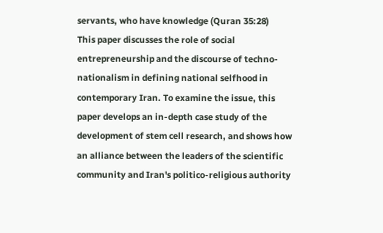servants, who have knowledge (Quran 35:28)
This paper discusses the role of social entrepreneurship and the discourse of techno-nationalism in defining national selfhood in contemporary Iran. To examine the issue, this paper develops an in-depth case study of the development of stem cell research, and shows how an alliance between the leaders of the scientific community and Iran's politico-religious authority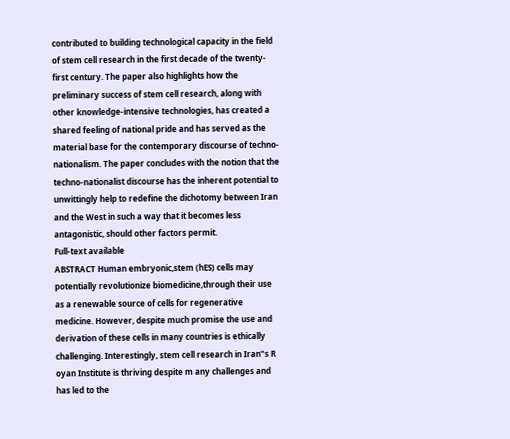contributed to building technological capacity in the field of stem cell research in the first decade of the twenty-first century. The paper also highlights how the preliminary success of stem cell research, along with other knowledge-intensive technologies, has created a shared feeling of national pride and has served as the material base for the contemporary discourse of techno-nationalism. The paper concludes with the notion that the techno-nationalist discourse has the inherent potential to unwittingly help to redefine the dichotomy between Iran and the West in such a way that it becomes less antagonistic, should other factors permit.
Full-text available
ABSTRACT Human embryonic,stem (hES) cells may potentially revolutionize biomedicine,through their use as a renewable source of cells for regenerative medicine. However, despite much promise the use and derivation of these cells in many countries is ethically challenging. Interestingly, stem cell research in Iran‟s R oyan Institute is thriving despite m any challenges and has led to the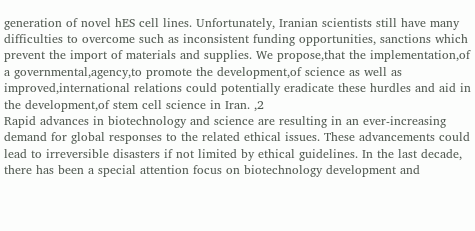generation of novel hES cell lines. Unfortunately, Iranian scientists still have many difficulties to overcome such as inconsistent funding opportunities, sanctions which prevent the import of materials and supplies. We propose,that the implementation,of a governmental,agency,to promote the development,of science as well as improved,international relations could potentially eradicate these hurdles and aid in the development,of stem cell science in Iran. ,2
Rapid advances in biotechnology and science are resulting in an ever-increasing demand for global responses to the related ethical issues. These advancements could lead to irreversible disasters if not limited by ethical guidelines. In the last decade, there has been a special attention focus on biotechnology development and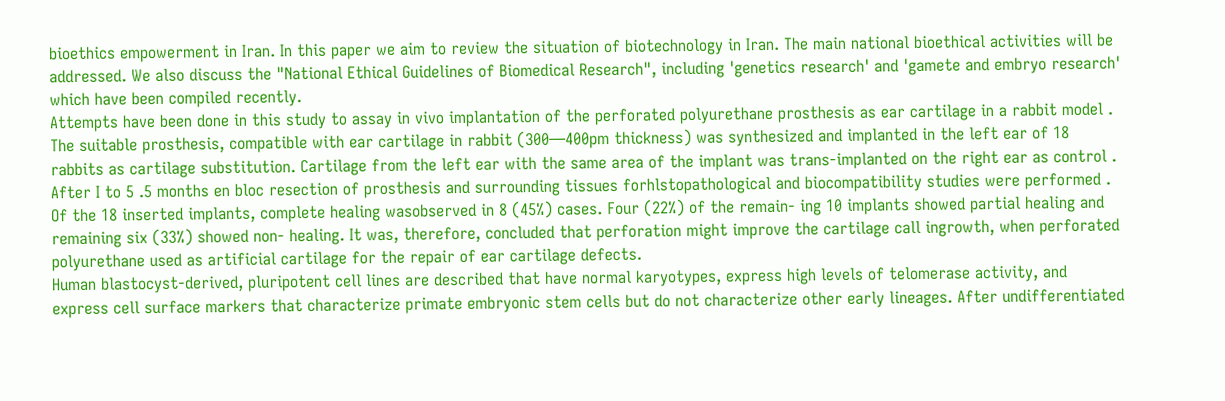bioethics empowerment in Iran. In this paper we aim to review the situation of biotechnology in Iran. The main national bioethical activities will be addressed. We also discuss the "National Ethical Guidelines of Biomedical Research", including 'genetics research' and 'gamete and embryo research' which have been compiled recently.
Attempts have been done in this study to assay in vivo implantation of the perforated polyurethane prosthesis as ear cartilage in a rabbit model . The suitable prosthesis, compatible with ear cartilage in rabbit (300—400pm thickness) was synthesized and implanted in the left ear of 18 rabbits as cartilage substitution. Cartilage from the left ear with the same area of the implant was trans-implanted on the right ear as control . After I to 5 .5 months en bloc resection of prosthesis and surrounding tissues forhlstopathological and biocompatibility studies were performed . Of the 18 inserted implants, complete healing wasobserved in 8 (45%) cases. Four (22%) of the remain- ing 10 implants showed partial healing and remaining six (33%) showed non- healing. It was, therefore, concluded that perforation might improve the cartilage call ingrowth, when perforated polyurethane used as artificial cartilage for the repair of ear cartilage defects.
Human blastocyst-derived, pluripotent cell lines are described that have normal karyotypes, express high levels of telomerase activity, and express cell surface markers that characterize primate embryonic stem cells but do not characterize other early lineages. After undifferentiated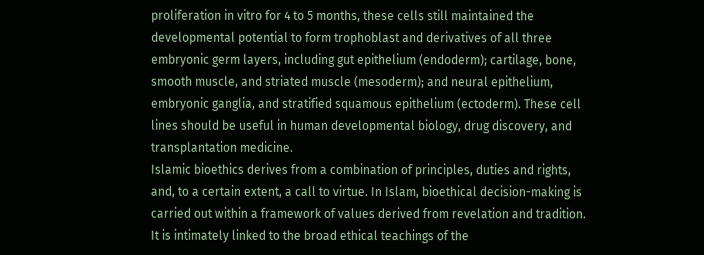proliferation in vitro for 4 to 5 months, these cells still maintained the developmental potential to form trophoblast and derivatives of all three embryonic germ layers, including gut epithelium (endoderm); cartilage, bone, smooth muscle, and striated muscle (mesoderm); and neural epithelium, embryonic ganglia, and stratified squamous epithelium (ectoderm). These cell lines should be useful in human developmental biology, drug discovery, and transplantation medicine.
Islamic bioethics derives from a combination of principles, duties and rights, and, to a certain extent, a call to virtue. In Islam, bioethical decision-making is carried out within a framework of values derived from revelation and tradition. It is intimately linked to the broad ethical teachings of the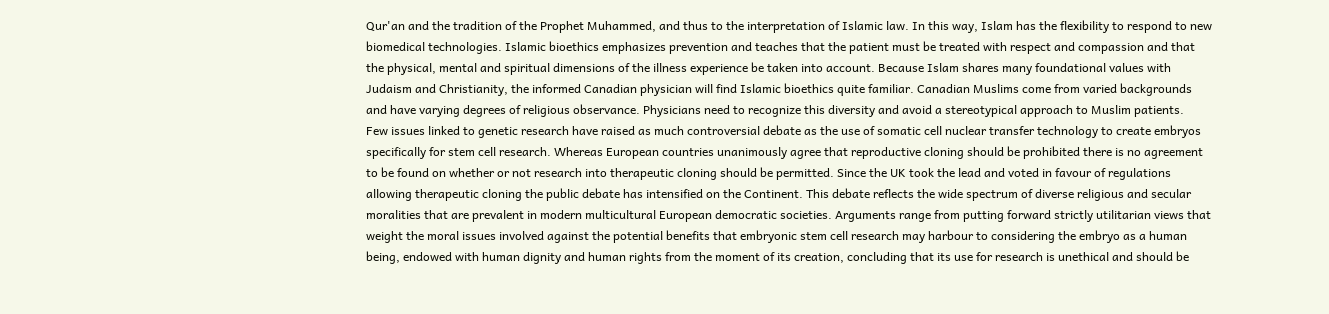Qur'an and the tradition of the Prophet Muhammed, and thus to the interpretation of Islamic law. In this way, Islam has the flexibility to respond to new biomedical technologies. Islamic bioethics emphasizes prevention and teaches that the patient must be treated with respect and compassion and that the physical, mental and spiritual dimensions of the illness experience be taken into account. Because Islam shares many foundational values with Judaism and Christianity, the informed Canadian physician will find Islamic bioethics quite familiar. Canadian Muslims come from varied backgrounds and have varying degrees of religious observance. Physicians need to recognize this diversity and avoid a stereotypical approach to Muslim patients.
Few issues linked to genetic research have raised as much controversial debate as the use of somatic cell nuclear transfer technology to create embryos specifically for stem cell research. Whereas European countries unanimously agree that reproductive cloning should be prohibited there is no agreement to be found on whether or not research into therapeutic cloning should be permitted. Since the UK took the lead and voted in favour of regulations allowing therapeutic cloning the public debate has intensified on the Continent. This debate reflects the wide spectrum of diverse religious and secular moralities that are prevalent in modern multicultural European democratic societies. Arguments range from putting forward strictly utilitarian views that weight the moral issues involved against the potential benefits that embryonic stem cell research may harbour to considering the embryo as a human being, endowed with human dignity and human rights from the moment of its creation, concluding that its use for research is unethical and should be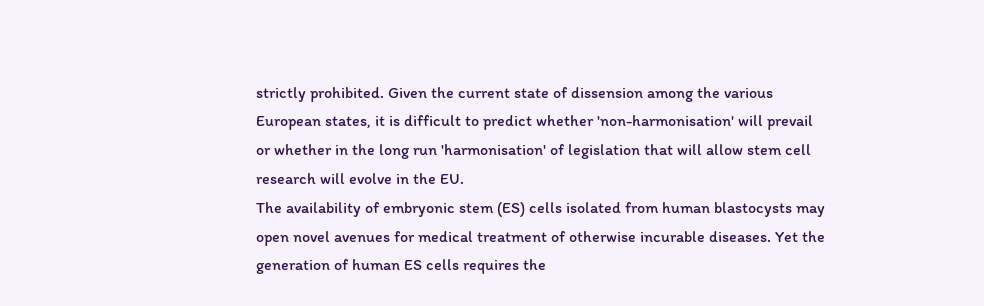strictly prohibited. Given the current state of dissension among the various European states, it is difficult to predict whether 'non-harmonisation' will prevail or whether in the long run 'harmonisation' of legislation that will allow stem cell research will evolve in the EU.
The availability of embryonic stem (ES) cells isolated from human blastocysts may open novel avenues for medical treatment of otherwise incurable diseases. Yet the generation of human ES cells requires the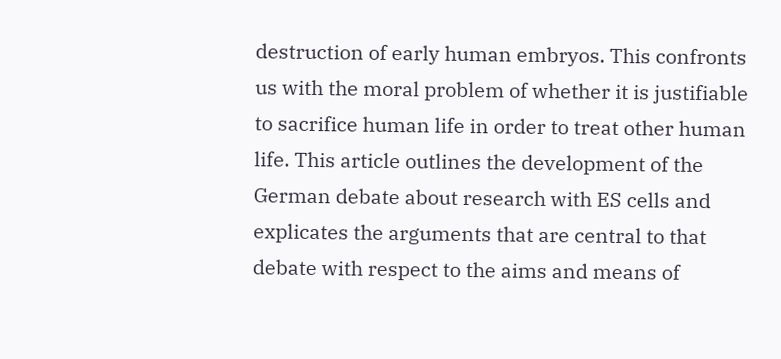destruction of early human embryos. This confronts us with the moral problem of whether it is justifiable to sacrifice human life in order to treat other human life. This article outlines the development of the German debate about research with ES cells and explicates the arguments that are central to that debate with respect to the aims and means of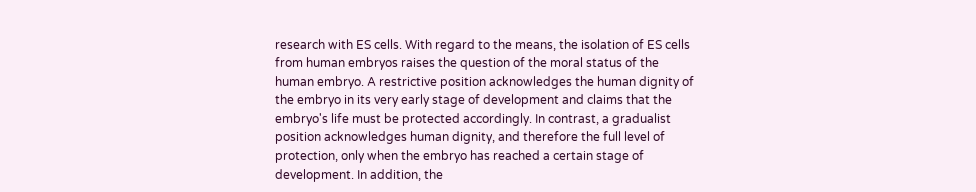research with ES cells. With regard to the means, the isolation of ES cells from human embryos raises the question of the moral status of the human embryo. A restrictive position acknowledges the human dignity of the embryo in its very early stage of development and claims that the embryo's life must be protected accordingly. In contrast, a gradualist position acknowledges human dignity, and therefore the full level of protection, only when the embryo has reached a certain stage of development. In addition, the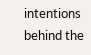intentions behind the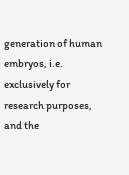generation of human embryos, i.e. exclusively for research purposes, and the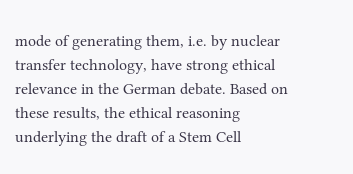mode of generating them, i.e. by nuclear transfer technology, have strong ethical relevance in the German debate. Based on these results, the ethical reasoning underlying the draft of a Stem Cell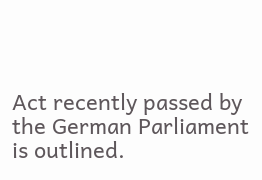Act recently passed by the German Parliament is outlined.